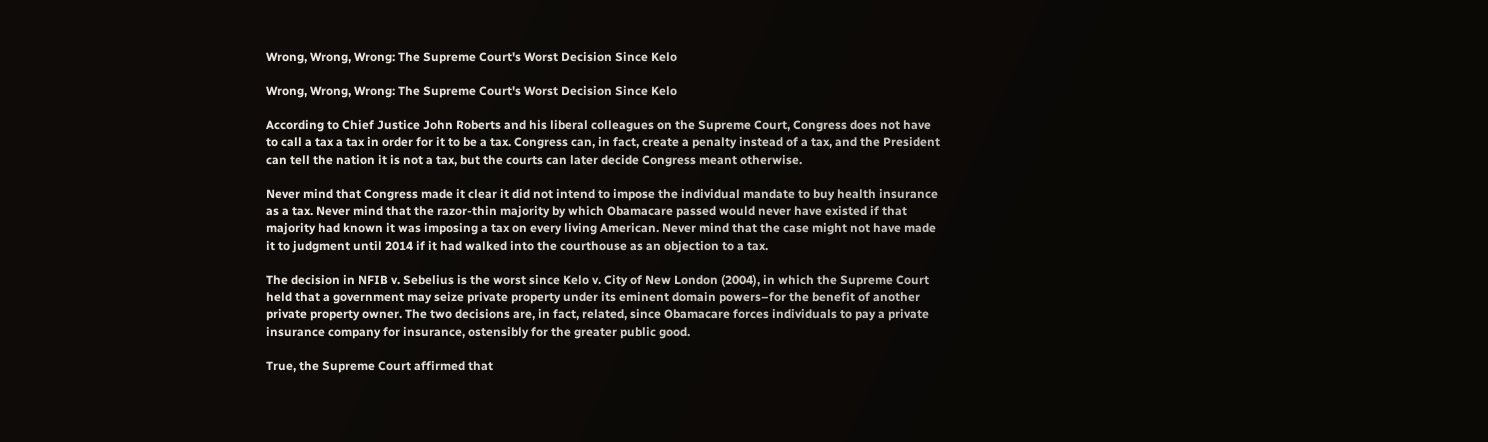Wrong, Wrong, Wrong: The Supreme Court's Worst Decision Since Kelo

Wrong, Wrong, Wrong: The Supreme Court's Worst Decision Since Kelo

According to Chief Justice John Roberts and his liberal colleagues on the Supreme Court, Congress does not have to call a tax a tax in order for it to be a tax. Congress can, in fact, create a penalty instead of a tax, and the President can tell the nation it is not a tax, but the courts can later decide Congress meant otherwise.

Never mind that Congress made it clear it did not intend to impose the individual mandate to buy health insurance as a tax. Never mind that the razor-thin majority by which Obamacare passed would never have existed if that majority had known it was imposing a tax on every living American. Never mind that the case might not have made it to judgment until 2014 if it had walked into the courthouse as an objection to a tax.

The decision in NFIB v. Sebelius is the worst since Kelo v. City of New London (2004), in which the Supreme Court held that a government may seize private property under its eminent domain powers–for the benefit of another private property owner. The two decisions are, in fact, related, since Obamacare forces individuals to pay a private insurance company for insurance, ostensibly for the greater public good.

True, the Supreme Court affirmed that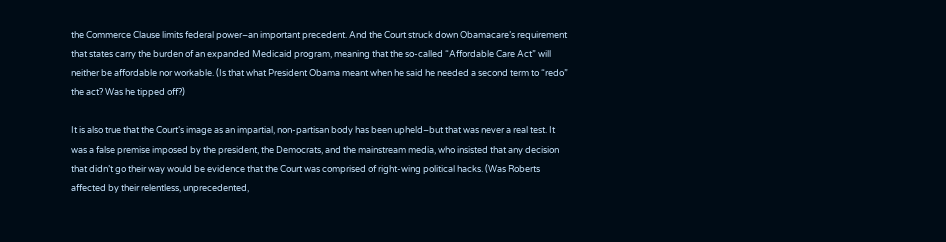the Commerce Clause limits federal power–an important precedent. And the Court struck down Obamacare’s requirement that states carry the burden of an expanded Medicaid program, meaning that the so-called “Affordable Care Act” will neither be affordable nor workable. (Is that what President Obama meant when he said he needed a second term to “redo” the act? Was he tipped off?)

It is also true that the Court’s image as an impartial, non-partisan body has been upheld–but that was never a real test. It was a false premise imposed by the president, the Democrats, and the mainstream media, who insisted that any decision that didn’t go their way would be evidence that the Court was comprised of right-wing political hacks. (Was Roberts affected by their relentless, unprecedented,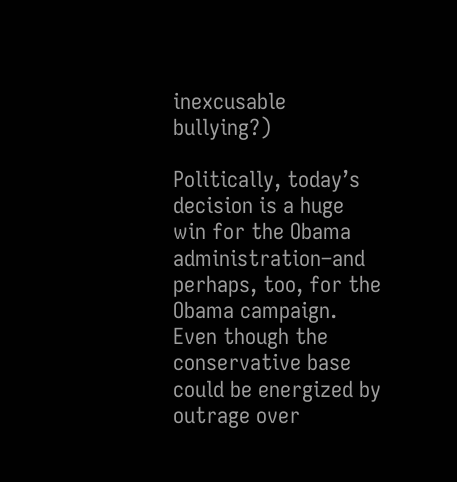inexcusable bullying?)

Politically, today’s decision is a huge win for the Obama administration–and perhaps, too, for the Obama campaign. Even though the conservative base could be energized by outrage over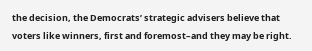the decision, the Democrats’ strategic advisers believe that voters like winners, first and foremost–and they may be right.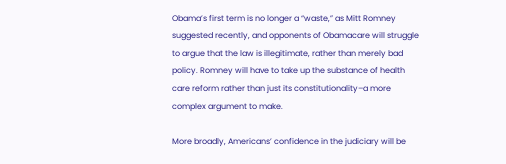Obama’s first term is no longer a “waste,” as Mitt Romney suggested recently, and opponents of Obamacare will struggle to argue that the law is illegitimate, rather than merely bad policy. Romney will have to take up the substance of health care reform rather than just its constitutionality–a more complex argument to make.

More broadly, Americans’ confidence in the judiciary will be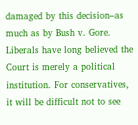damaged by this decision–as much as by Bush v. Gore. Liberals have long believed the Court is merely a political institution. For conservatives, it will be difficult not to see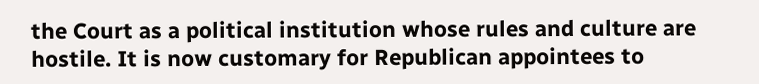the Court as a political institution whose rules and culture are hostile. It is now customary for Republican appointees to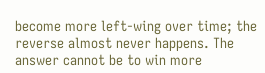become more left-wing over time; the reverse almost never happens. The answer cannot be to win more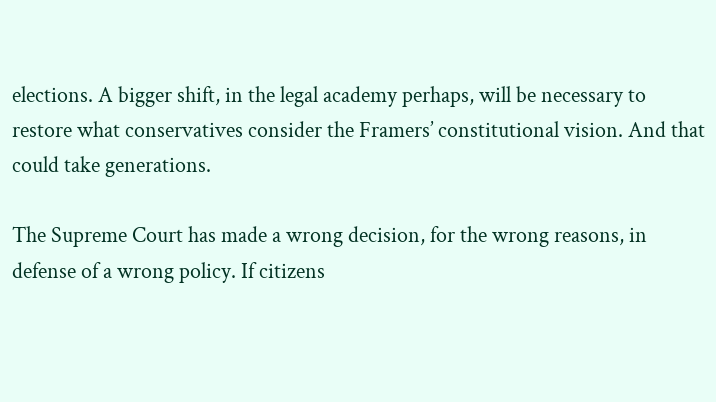elections. A bigger shift, in the legal academy perhaps, will be necessary to restore what conservatives consider the Framers’ constitutional vision. And that could take generations.

The Supreme Court has made a wrong decision, for the wrong reasons, in defense of a wrong policy. If citizens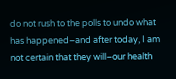do not rush to the polls to undo what has happened–and after today, I am not certain that they will–our health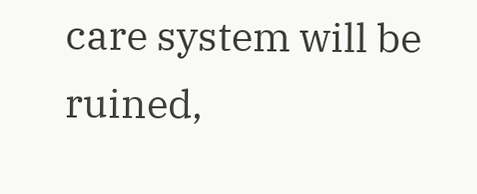care system will be ruined,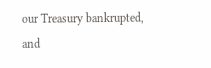our Treasury bankrupted, and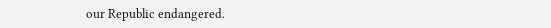our Republic endangered.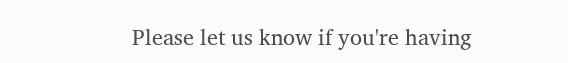Please let us know if you're having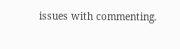issues with commenting.